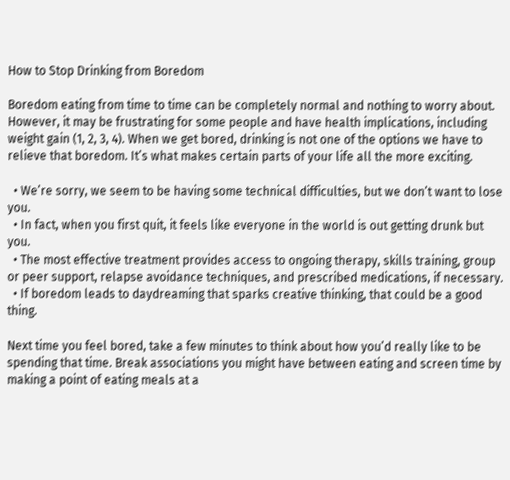How to Stop Drinking from Boredom

Boredom eating from time to time can be completely normal and nothing to worry about. However, it may be frustrating for some people and have health implications, including weight gain (1, 2, 3, 4). When we get bored, drinking is not one of the options we have to relieve that boredom. It’s what makes certain parts of your life all the more exciting.

  • We’re sorry, we seem to be having some technical difficulties, but we don’t want to lose you.
  • In fact, when you first quit, it feels like everyone in the world is out getting drunk but you.
  • The most effective treatment provides access to ongoing therapy, skills training, group or peer support, relapse avoidance techniques, and prescribed medications, if necessary.
  • If boredom leads to daydreaming that sparks creative thinking, that could be a good thing.

Next time you feel bored, take a few minutes to think about how you’d really like to be spending that time. Break associations you might have between eating and screen time by making a point of eating meals at a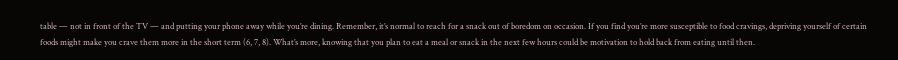table — not in front of the TV — and putting your phone away while you’re dining. Remember, it’s normal to reach for a snack out of boredom on occasion. If you find you’re more susceptible to food cravings, depriving yourself of certain foods might make you crave them more in the short term (6, 7, 8). What’s more, knowing that you plan to eat a meal or snack in the next few hours could be motivation to hold back from eating until then.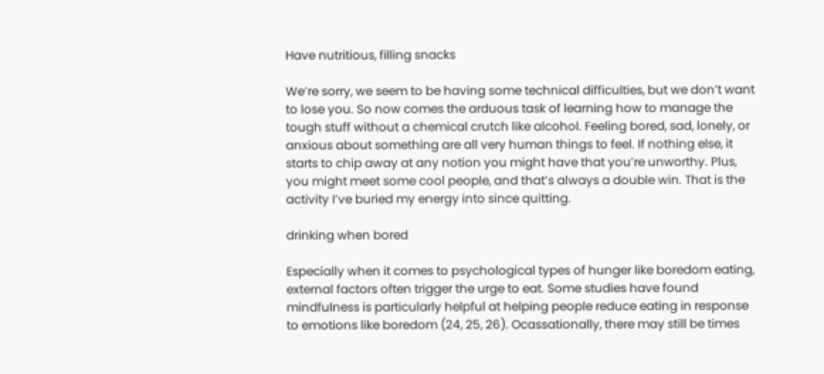Have nutritious, filling snacks

We’re sorry, we seem to be having some technical difficulties, but we don’t want to lose you. So now comes the arduous task of learning how to manage the tough stuff without a chemical crutch like alcohol. Feeling bored, sad, lonely, or anxious about something are all very human things to feel. If nothing else, it starts to chip away at any notion you might have that you’re unworthy. Plus, you might meet some cool people, and that’s always a double win. That is the activity I’ve buried my energy into since quitting.

drinking when bored

Especially when it comes to psychological types of hunger like boredom eating, external factors often trigger the urge to eat. Some studies have found mindfulness is particularly helpful at helping people reduce eating in response to emotions like boredom (24, 25, 26). Ocassationally, there may still be times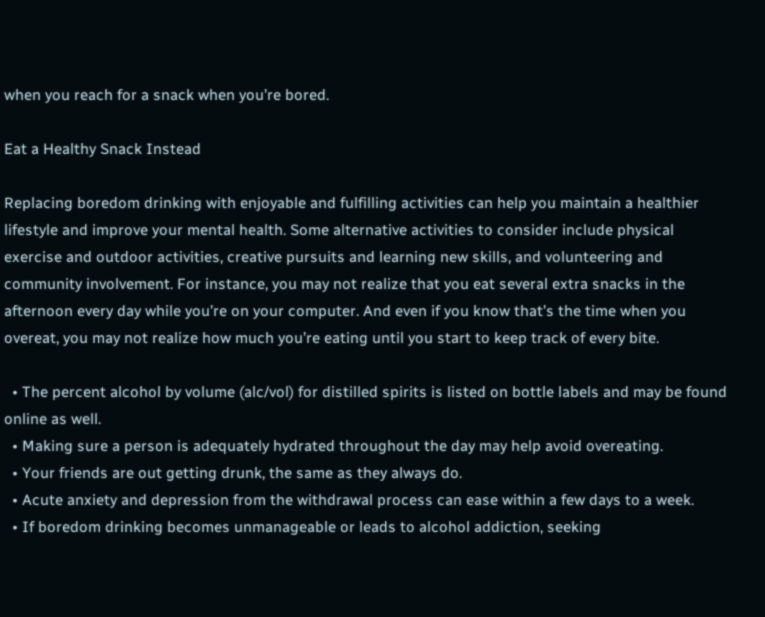when you reach for a snack when you’re bored.

Eat a Healthy Snack Instead

Replacing boredom drinking with enjoyable and fulfilling activities can help you maintain a healthier lifestyle and improve your mental health. Some alternative activities to consider include physical exercise and outdoor activities, creative pursuits and learning new skills, and volunteering and community involvement. For instance, you may not realize that you eat several extra snacks in the afternoon every day while you’re on your computer. And even if you know that’s the time when you overeat, you may not realize how much you’re eating until you start to keep track of every bite.

  • The percent alcohol by volume (alc/vol) for distilled spirits is listed on bottle labels and may be found online as well.
  • Making sure a person is adequately hydrated throughout the day may help avoid overeating.
  • Your friends are out getting drunk, the same as they always do.
  • Acute anxiety and depression from the withdrawal process can ease within a few days to a week.
  • If boredom drinking becomes unmanageable or leads to alcohol addiction, seeking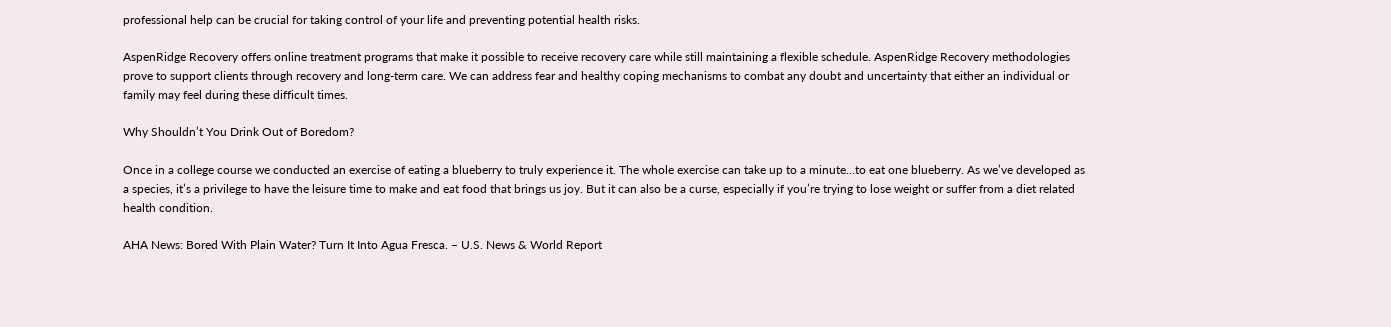professional help can be crucial for taking control of your life and preventing potential health risks.

AspenRidge Recovery offers online treatment programs that make it possible to receive recovery care while still maintaining a flexible schedule. AspenRidge Recovery methodologies prove to support clients through recovery and long-term care. We can address fear and healthy coping mechanisms to combat any doubt and uncertainty that either an individual or family may feel during these difficult times.

Why Shouldn’t You Drink Out of Boredom?

Once in a college course we conducted an exercise of eating a blueberry to truly experience it. The whole exercise can take up to a minute…to eat one blueberry. As we’ve developed as a species, it’s a privilege to have the leisure time to make and eat food that brings us joy. But it can also be a curse, especially if you’re trying to lose weight or suffer from a diet related health condition.

AHA News: Bored With Plain Water? Turn It Into Agua Fresca. – U.S. News & World Report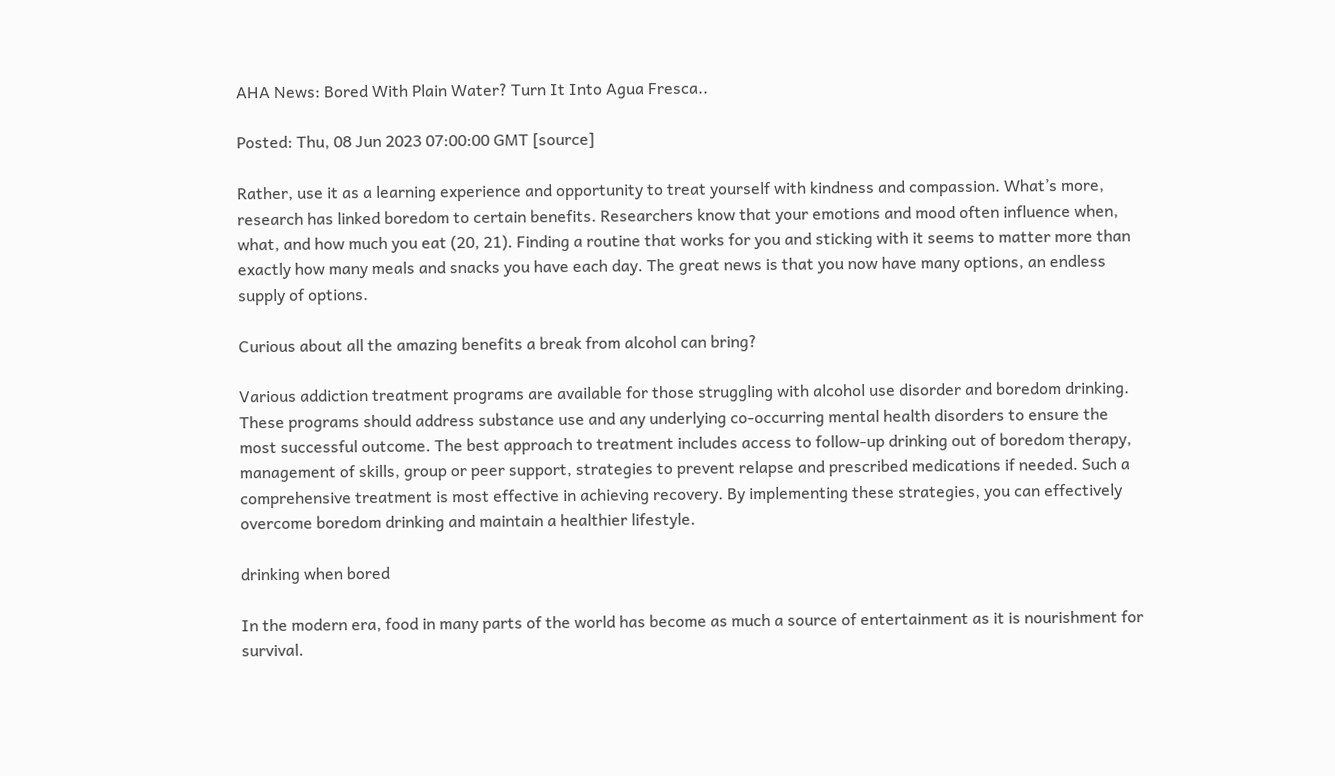AHA News: Bored With Plain Water? Turn It Into Agua Fresca..

Posted: Thu, 08 Jun 2023 07:00:00 GMT [source]

Rather, use it as a learning experience and opportunity to treat yourself with kindness and compassion. What’s more, research has linked boredom to certain benefits. Researchers know that your emotions and mood often influence when, what, and how much you eat (20, 21). Finding a routine that works for you and sticking with it seems to matter more than exactly how many meals and snacks you have each day. The great news is that you now have many options, an endless supply of options.

Curious about all the amazing benefits a break from alcohol can bring?

Various addiction treatment programs are available for those struggling with alcohol use disorder and boredom drinking. These programs should address substance use and any underlying co-occurring mental health disorders to ensure the most successful outcome. The best approach to treatment includes access to follow-up drinking out of boredom therapy, management of skills, group or peer support, strategies to prevent relapse and prescribed medications if needed. Such a comprehensive treatment is most effective in achieving recovery. By implementing these strategies, you can effectively overcome boredom drinking and maintain a healthier lifestyle.

drinking when bored

In the modern era, food in many parts of the world has become as much a source of entertainment as it is nourishment for survival.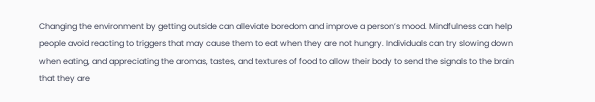Changing the environment by getting outside can alleviate boredom and improve a person’s mood. Mindfulness can help people avoid reacting to triggers that may cause them to eat when they are not hungry. Individuals can try slowing down when eating, and appreciating the aromas, tastes, and textures of food to allow their body to send the signals to the brain that they are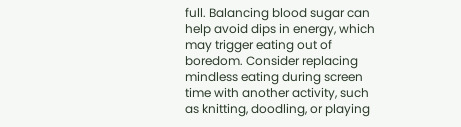full. Balancing blood sugar can help avoid dips in energy, which may trigger eating out of boredom. Consider replacing mindless eating during screen time with another activity, such as knitting, doodling, or playing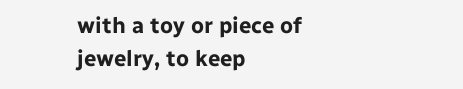with a toy or piece of jewelry, to keep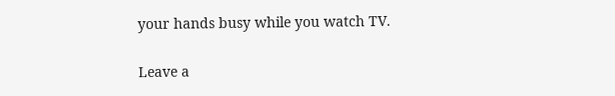your hands busy while you watch TV.

Leave a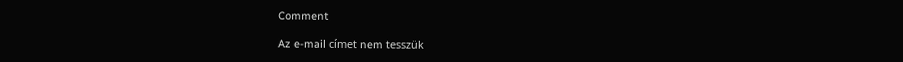Comment

Az e-mail címet nem tesszük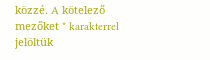közzé. A kötelező mezőket * karakterrel jelöltük